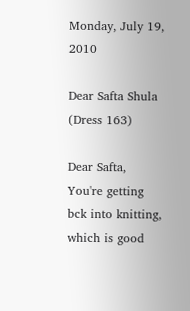Monday, July 19, 2010

Dear Safta Shula (Dress 163)

Dear Safta,
You're getting bck into knitting, which is good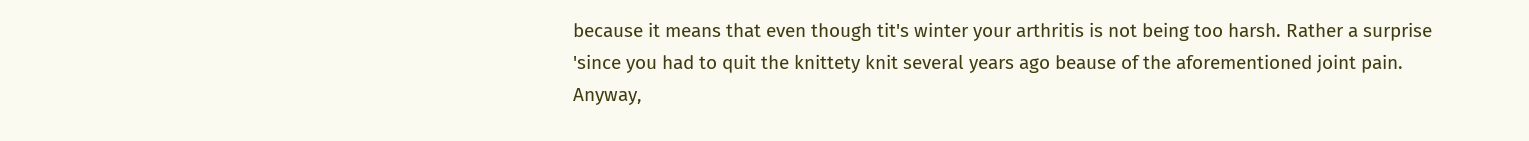because it means that even though tit's winter your arthritis is not being too harsh. Rather a surprise 'since you had to quit the knittety knit several years ago beause of the aforementioned joint pain.
Anyway,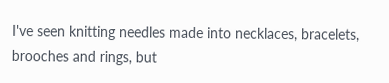I've seen knitting needles made into necklaces, bracelets, brooches and rings, but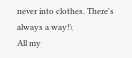never into clothes. There's always a way!\
All my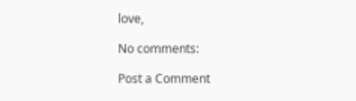love,

No comments:

Post a Comment